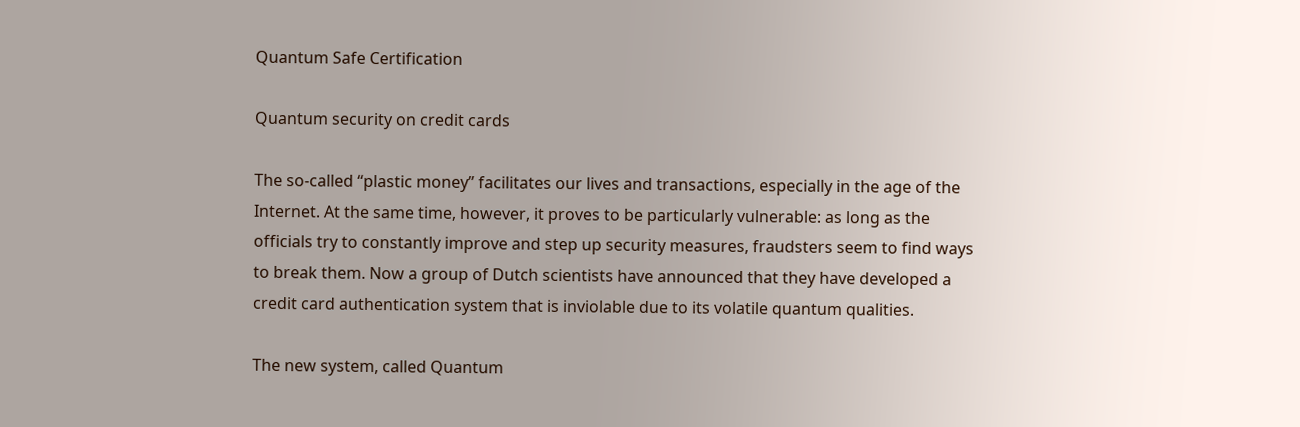Quantum Safe Certification

Quantum security on credit cards

The so-called “plastic money” facilitates our lives and transactions, especially in the age of the Internet. At the same time, however, it proves to be particularly vulnerable: as long as the officials try to constantly improve and step up security measures, fraudsters seem to find ways to break them. Now a group of Dutch scientists have announced that they have developed a credit card authentication system that is inviolable due to its volatile quantum qualities.

The new system, called Quantum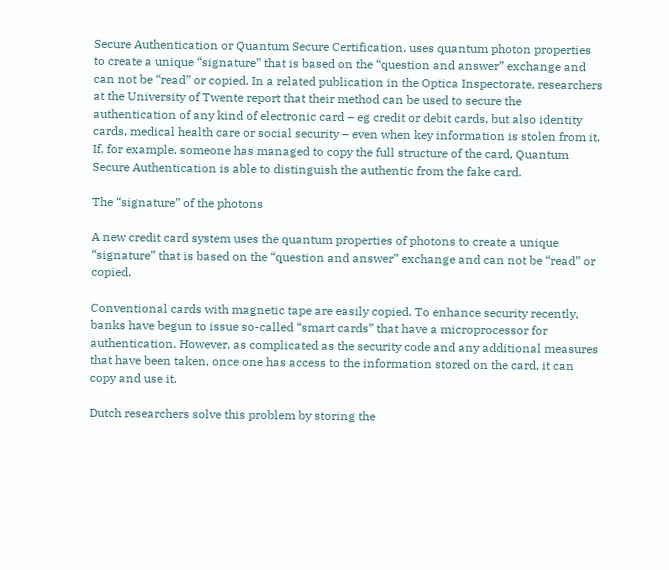Secure Authentication or Quantum Secure Certification, uses quantum photon properties to create a unique “signature” that is based on the “question and answer” exchange and can not be “read” or copied. In a related publication in the Optica Inspectorate, researchers at the University of Twente report that their method can be used to secure the authentication of any kind of electronic card – eg credit or debit cards, but also identity cards, medical health care or social security – even when key information is stolen from it. If, for example, someone has managed to copy the full structure of the card, Quantum Secure Authentication is able to distinguish the authentic from the fake card.

The “signature” of the photons

A new credit card system uses the quantum properties of photons to create a unique “signature” that is based on the “question and answer” exchange and can not be “read” or copied.

Conventional cards with magnetic tape are easily copied. To enhance security recently, banks have begun to issue so-called “smart cards” that have a microprocessor for authentication. However, as complicated as the security code and any additional measures that have been taken, once one has access to the information stored on the card, it can copy and use it.

Dutch researchers solve this problem by storing the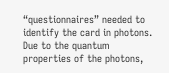“questionnaires” needed to identify the card in photons. Due to the quantum properties of the photons,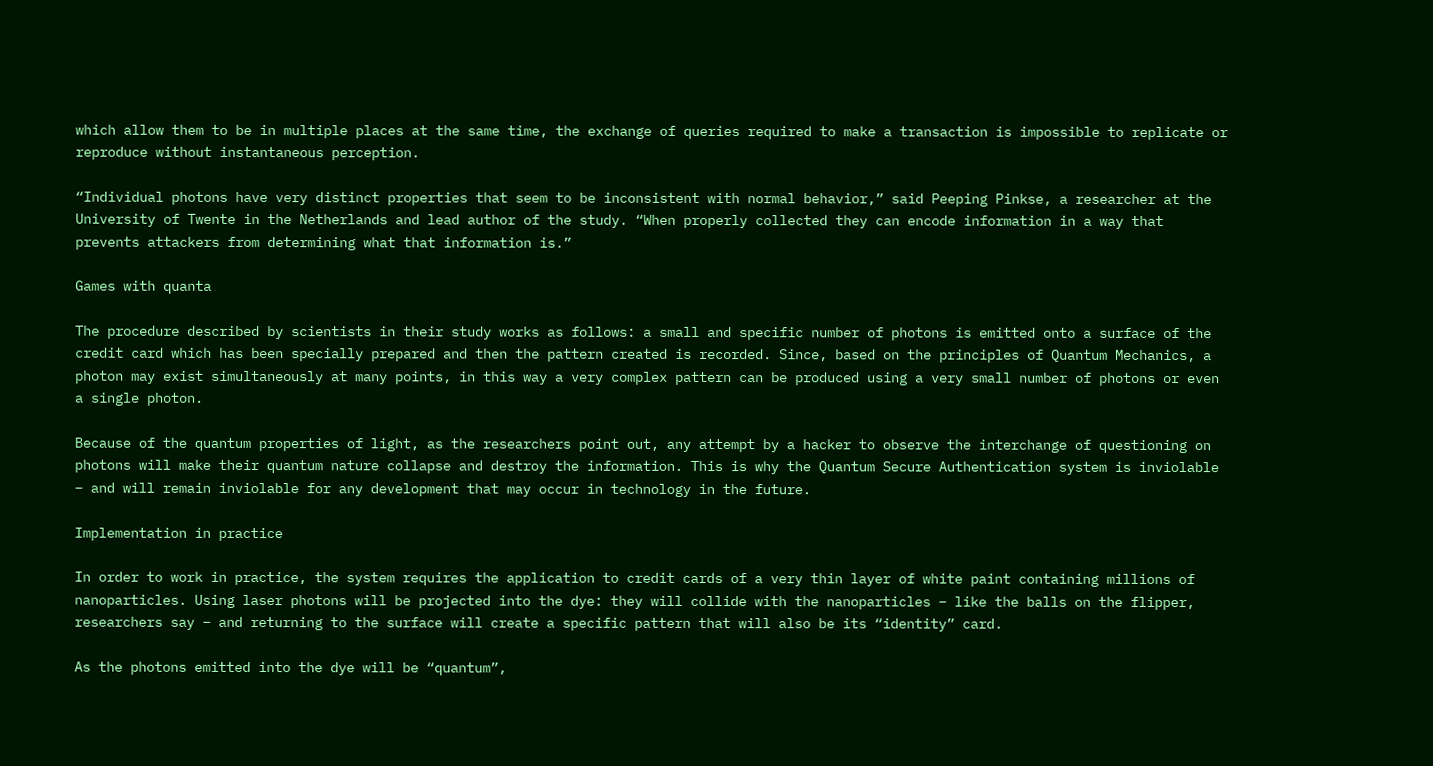which allow them to be in multiple places at the same time, the exchange of queries required to make a transaction is impossible to replicate or reproduce without instantaneous perception.

“Individual photons have very distinct properties that seem to be inconsistent with normal behavior,” said Peeping Pinkse, a researcher at the University of Twente in the Netherlands and lead author of the study. “When properly collected they can encode information in a way that prevents attackers from determining what that information is.”

Games with quanta

The procedure described by scientists in their study works as follows: a small and specific number of photons is emitted onto a surface of the credit card which has been specially prepared and then the pattern created is recorded. Since, based on the principles of Quantum Mechanics, a photon may exist simultaneously at many points, in this way a very complex pattern can be produced using a very small number of photons or even a single photon.

Because of the quantum properties of light, as the researchers point out, any attempt by a hacker to observe the interchange of questioning on photons will make their quantum nature collapse and destroy the information. This is why the Quantum Secure Authentication system is inviolable – and will remain inviolable for any development that may occur in technology in the future.

Implementation in practice

In order to work in practice, the system requires the application to credit cards of a very thin layer of white paint containing millions of nanoparticles. Using laser photons will be projected into the dye: they will collide with the nanoparticles – like the balls on the flipper, researchers say – and returning to the surface will create a specific pattern that will also be its “identity” card.

As the photons emitted into the dye will be “quantum”,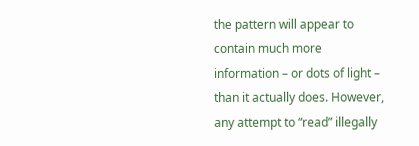the pattern will appear to contain much more information – or dots of light – than it actually does. However, any attempt to “read” illegally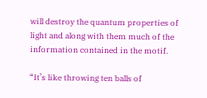will destroy the quantum properties of light and along with them much of the information contained in the motif.

“It’s like throwing ten balls of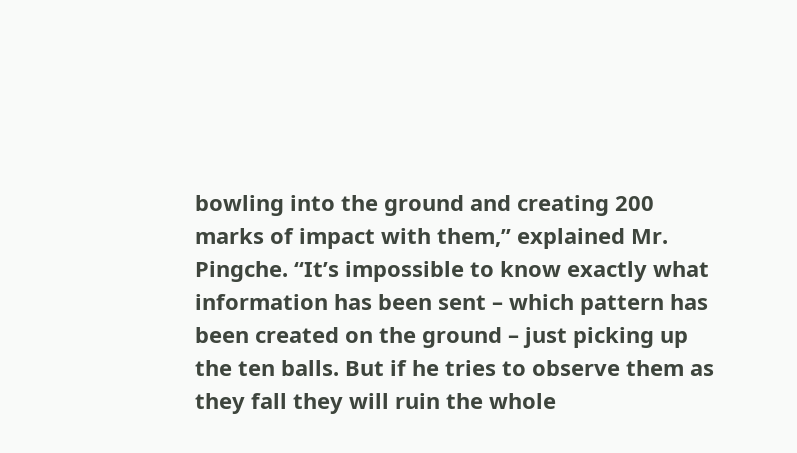bowling into the ground and creating 200 marks of impact with them,” explained Mr. Pingche. “It’s impossible to know exactly what information has been sent – which pattern has been created on the ground – just picking up the ten balls. But if he tries to observe them as they fall they will ruin the whole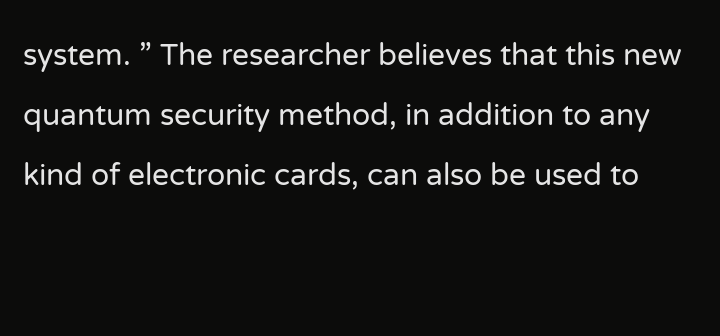system. ” The researcher believes that this new quantum security method, in addition to any kind of electronic cards, can also be used to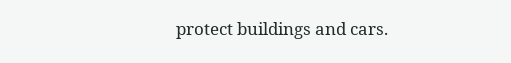protect buildings and cars.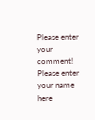Please enter your comment!
Please enter your name here